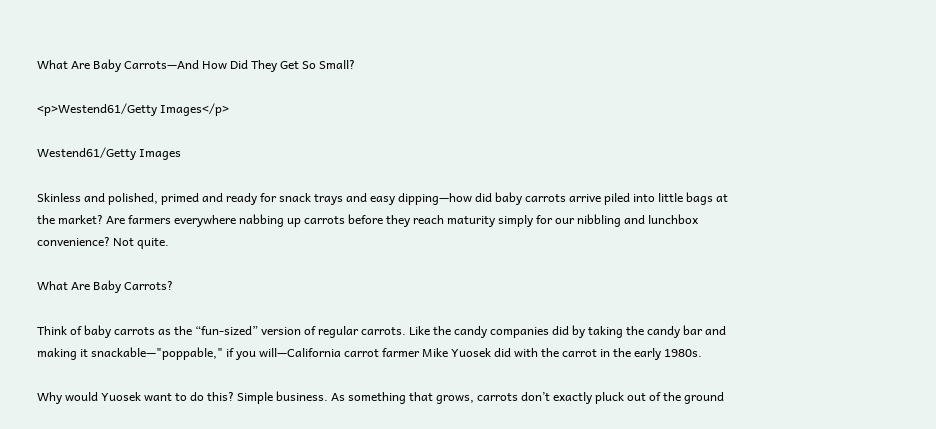What Are Baby Carrots—And How Did They Get So Small?

<p>Westend61/Getty Images</p>

Westend61/Getty Images

Skinless and polished, primed and ready for snack trays and easy dipping—how did baby carrots arrive piled into little bags at the market? Are farmers everywhere nabbing up carrots before they reach maturity simply for our nibbling and lunchbox convenience? Not quite.

What Are Baby Carrots?

Think of baby carrots as the “fun-sized” version of regular carrots. Like the candy companies did by taking the candy bar and making it snackable—"poppable," if you will—California carrot farmer Mike Yuosek did with the carrot in the early 1980s.

Why would Yuosek want to do this? Simple business. As something that grows, carrots don’t exactly pluck out of the ground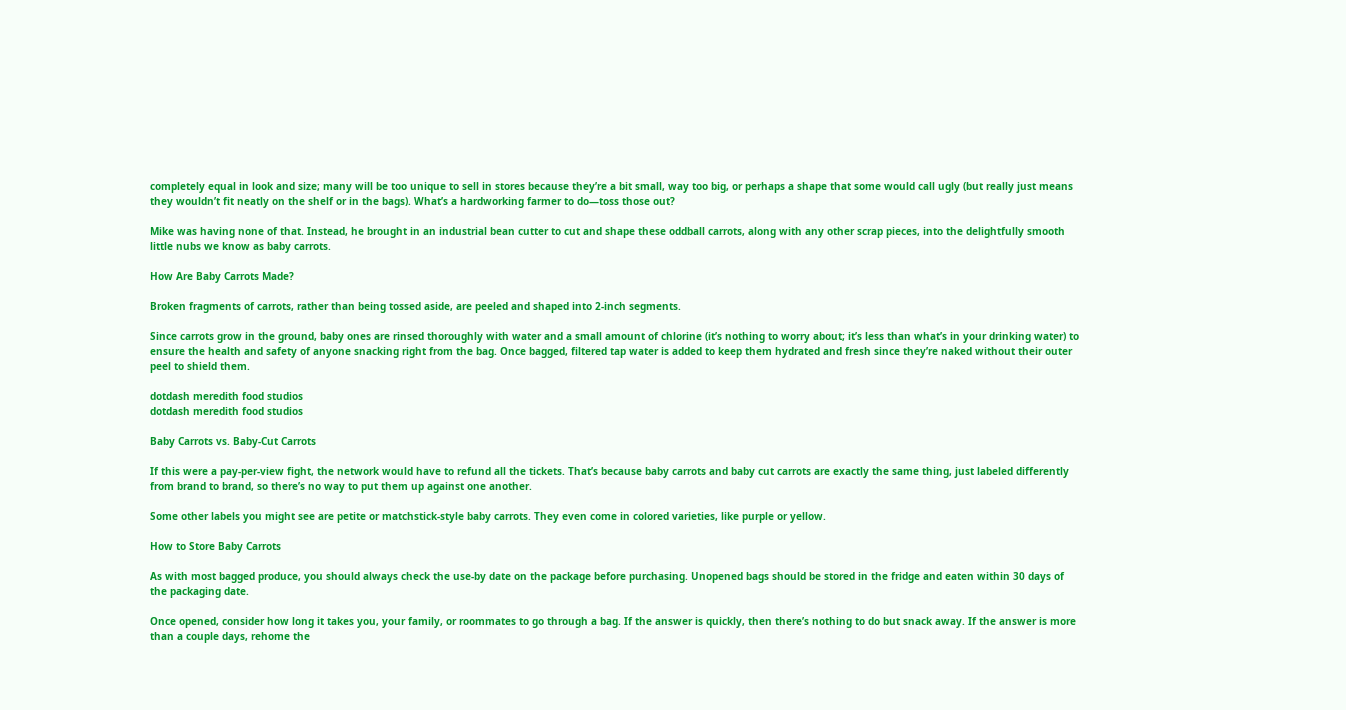completely equal in look and size; many will be too unique to sell in stores because they’re a bit small, way too big, or perhaps a shape that some would call ugly (but really just means they wouldn’t fit neatly on the shelf or in the bags). What’s a hardworking farmer to do—toss those out?

Mike was having none of that. Instead, he brought in an industrial bean cutter to cut and shape these oddball carrots, along with any other scrap pieces, into the delightfully smooth little nubs we know as baby carrots.

How Are Baby Carrots Made?

Broken fragments of carrots, rather than being tossed aside, are peeled and shaped into 2-inch segments.

Since carrots grow in the ground, baby ones are rinsed thoroughly with water and a small amount of chlorine (it’s nothing to worry about; it’s less than what’s in your drinking water) to ensure the health and safety of anyone snacking right from the bag. Once bagged, filtered tap water is added to keep them hydrated and fresh since they’re naked without their outer peel to shield them.

dotdash meredith food studios
dotdash meredith food studios

Baby Carrots vs. Baby-Cut Carrots

If this were a pay-per-view fight, the network would have to refund all the tickets. That’s because baby carrots and baby cut carrots are exactly the same thing, just labeled differently from brand to brand, so there’s no way to put them up against one another.

Some other labels you might see are petite or matchstick-style baby carrots. They even come in colored varieties, like purple or yellow.

How to Store Baby Carrots

As with most bagged produce, you should always check the use-by date on the package before purchasing. Unopened bags should be stored in the fridge and eaten within 30 days of the packaging date.

Once opened, consider how long it takes you, your family, or roommates to go through a bag. If the answer is quickly, then there’s nothing to do but snack away. If the answer is more than a couple days, rehome the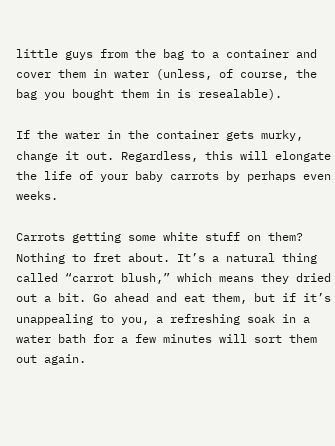little guys from the bag to a container and cover them in water (unless, of course, the bag you bought them in is resealable).

If the water in the container gets murky, change it out. Regardless, this will elongate the life of your baby carrots by perhaps even weeks.

Carrots getting some white stuff on them? Nothing to fret about. It’s a natural thing called “carrot blush,” which means they dried out a bit. Go ahead and eat them, but if it’s unappealing to you, a refreshing soak in a water bath for a few minutes will sort them out again.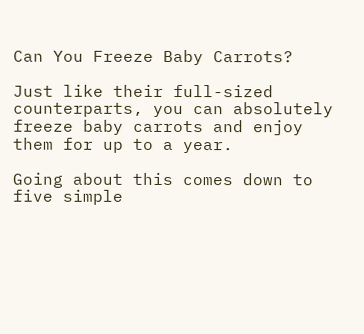Can You Freeze Baby Carrots?

Just like their full-sized counterparts, you can absolutely freeze baby carrots and enjoy them for up to a year.

Going about this comes down to five simple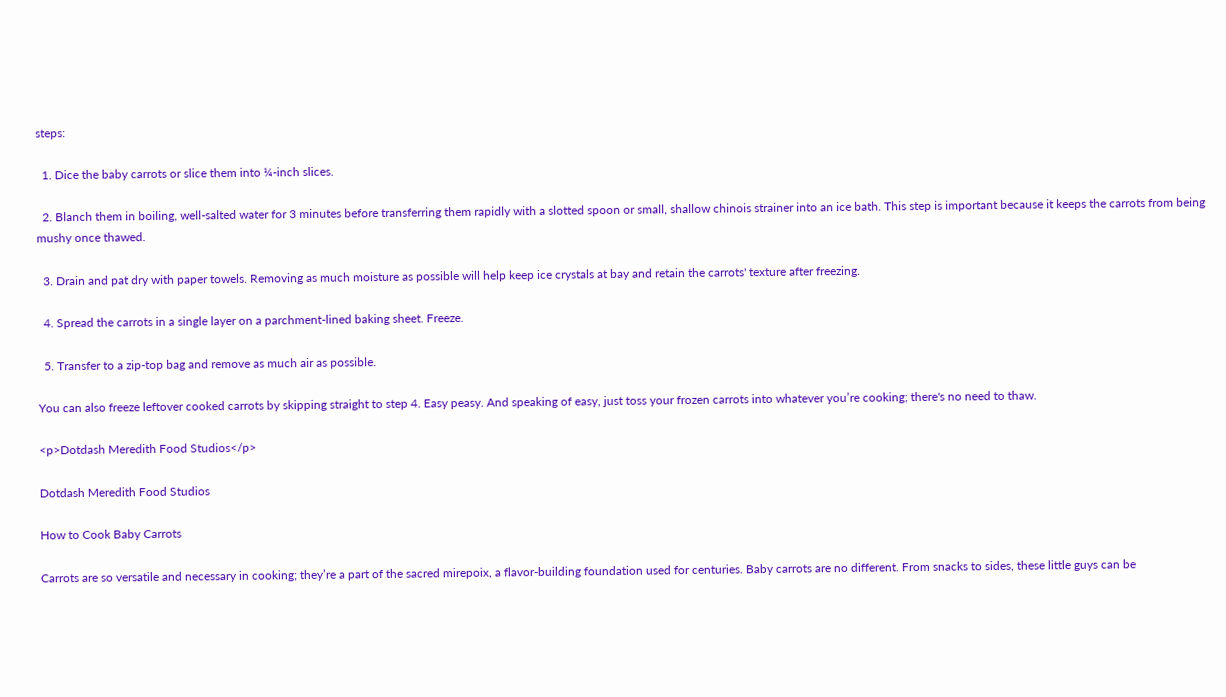steps:

  1. Dice the baby carrots or slice them into ¼-inch slices.

  2. Blanch them in boiling, well-salted water for 3 minutes before transferring them rapidly with a slotted spoon or small, shallow chinois strainer into an ice bath. This step is important because it keeps the carrots from being mushy once thawed.

  3. Drain and pat dry with paper towels. Removing as much moisture as possible will help keep ice crystals at bay and retain the carrots' texture after freezing.

  4. Spread the carrots in a single layer on a parchment-lined baking sheet. Freeze.

  5. Transfer to a zip-top bag and remove as much air as possible.

You can also freeze leftover cooked carrots by skipping straight to step 4. Easy peasy. And speaking of easy, just toss your frozen carrots into whatever you’re cooking; there's no need to thaw.

<p>Dotdash Meredith Food Studios</p>

Dotdash Meredith Food Studios

How to Cook Baby Carrots

Carrots are so versatile and necessary in cooking; they’re a part of the sacred mirepoix, a flavor-building foundation used for centuries. Baby carrots are no different. From snacks to sides, these little guys can be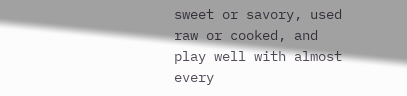sweet or savory, used raw or cooked, and play well with almost every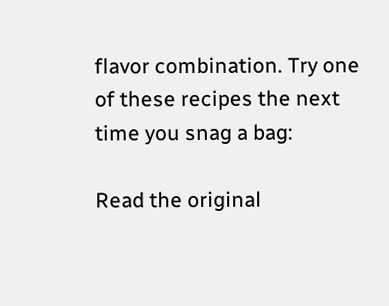flavor combination. Try one of these recipes the next time you snag a bag:

Read the original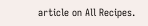article on All Recipes.